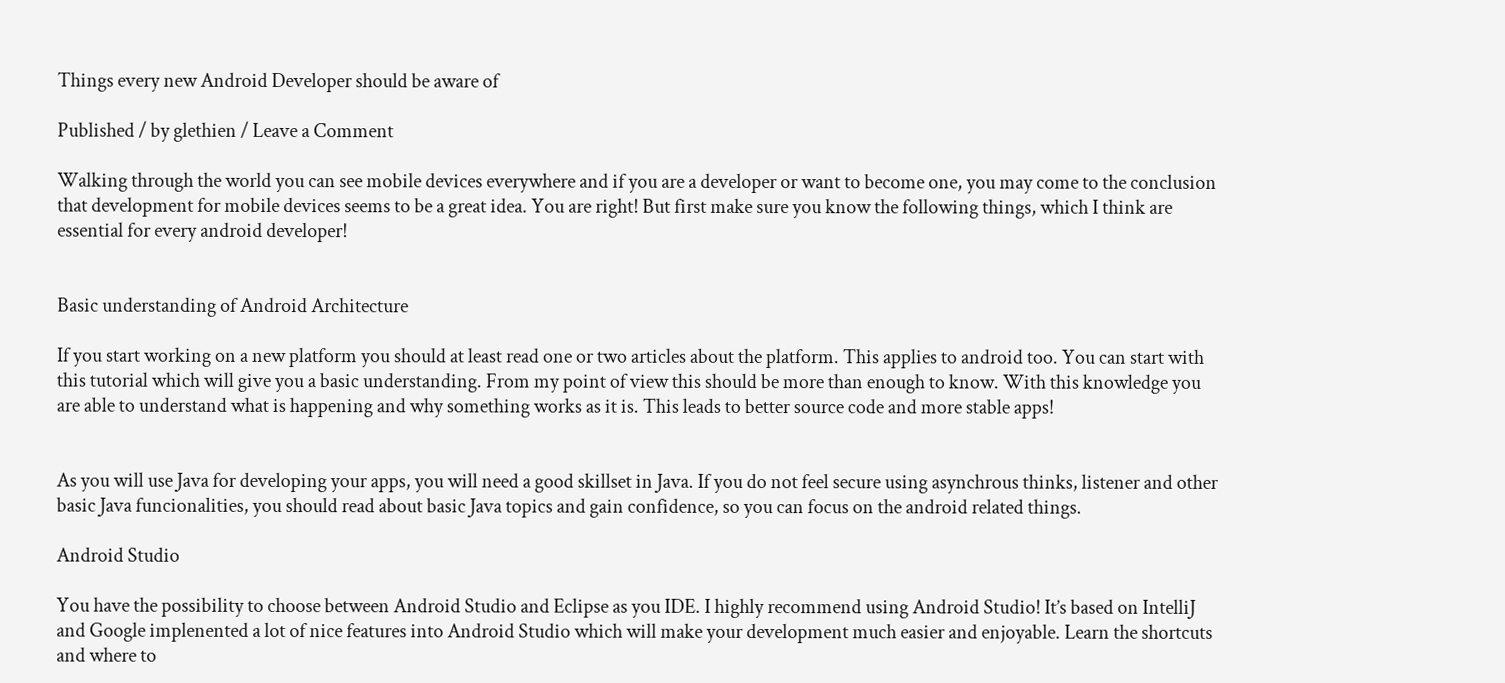Things every new Android Developer should be aware of

Published / by glethien / Leave a Comment

Walking through the world you can see mobile devices everywhere and if you are a developer or want to become one, you may come to the conclusion that development for mobile devices seems to be a great idea. You are right! But first make sure you know the following things, which I think are essential for every android developer!


Basic understanding of Android Architecture

If you start working on a new platform you should at least read one or two articles about the platform. This applies to android too. You can start with this tutorial which will give you a basic understanding. From my point of view this should be more than enough to know. With this knowledge you are able to understand what is happening and why something works as it is. This leads to better source code and more stable apps!


As you will use Java for developing your apps, you will need a good skillset in Java. If you do not feel secure using asynchrous thinks, listener and other basic Java funcionalities, you should read about basic Java topics and gain confidence, so you can focus on the android related things.

Android Studio

You have the possibility to choose between Android Studio and Eclipse as you IDE. I highly recommend using Android Studio! It’s based on IntelliJ and Google implenented a lot of nice features into Android Studio which will make your development much easier and enjoyable. Learn the shortcuts and where to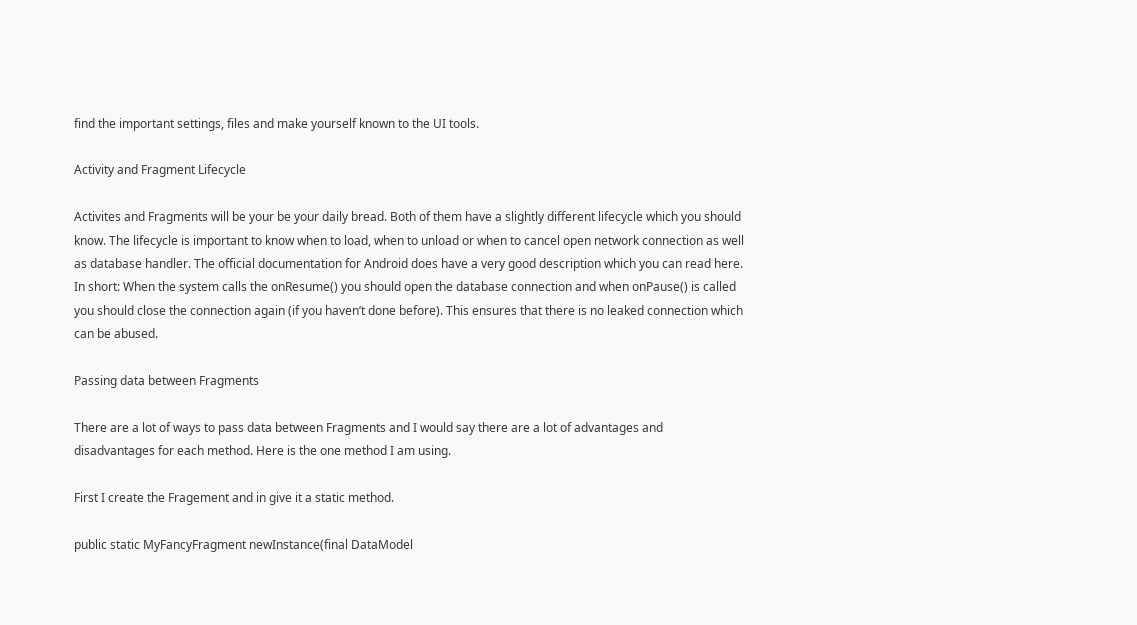find the important settings, files and make yourself known to the UI tools.

Activity and Fragment Lifecycle

Activites and Fragments will be your be your daily bread. Both of them have a slightly different lifecycle which you should know. The lifecycle is important to know when to load, when to unload or when to cancel open network connection as well as database handler. The official documentation for Android does have a very good description which you can read here. In short: When the system calls the onResume() you should open the database connection and when onPause() is called you should close the connection again (if you haven’t done before). This ensures that there is no leaked connection which can be abused.

Passing data between Fragments

There are a lot of ways to pass data between Fragments and I would say there are a lot of advantages and disadvantages for each method. Here is the one method I am using.

First I create the Fragement and in give it a static method.

public static MyFancyFragment newInstance(final DataModel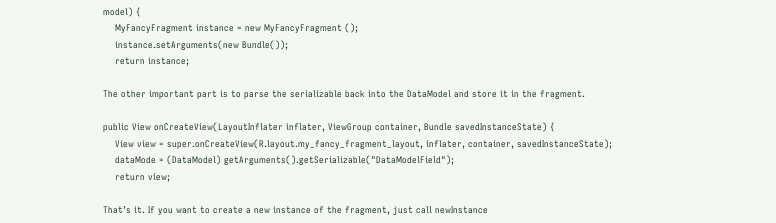model) {
    MyFancyFragment instance = new MyFancyFragment ();
    instance.setArguments(new Bundle());
    return instance;

The other important part is to parse the serializable back into the DataModel and store it in the fragment.

public View onCreateView(LayoutInflater inflater, ViewGroup container, Bundle savedInstanceState) {
    View view = super.onCreateView(R.layout.my_fancy_fragment_layout, inflater, container, savedInstanceState);
    dataMode = (DataModel) getArguments().getSerializable("DataModelField");
    return view;

That’s it. If you want to create a new instance of the fragment, just call newInstance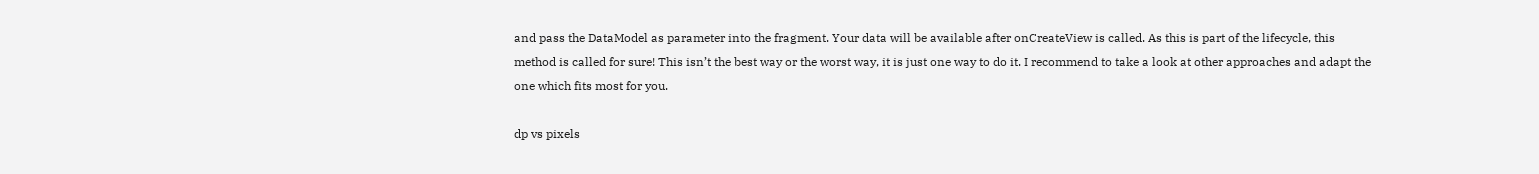and pass the DataModel as parameter into the fragment. Your data will be available after onCreateView is called. As this is part of the lifecycle, this method is called for sure! This isn’t the best way or the worst way, it is just one way to do it. I recommend to take a look at other approaches and adapt the one which fits most for you.

dp vs pixels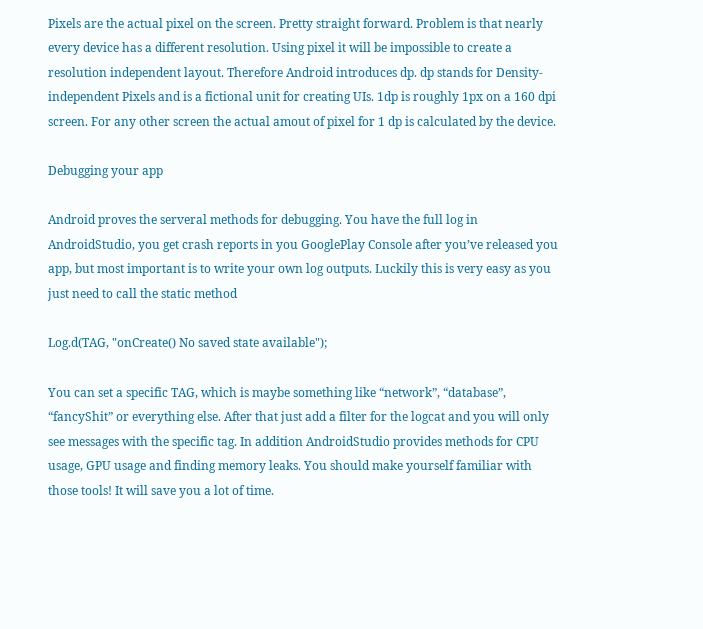Pixels are the actual pixel on the screen. Pretty straight forward. Problem is that nearly every device has a different resolution. Using pixel it will be impossible to create a resolution independent layout. Therefore Android introduces dp. dp stands for Density-independent Pixels and is a fictional unit for creating UIs. 1dp is roughly 1px on a 160 dpi screen. For any other screen the actual amout of pixel for 1 dp is calculated by the device.

Debugging your app

Android proves the serveral methods for debugging. You have the full log in AndroidStudio, you get crash reports in you GooglePlay Console after you’ve released you app, but most important is to write your own log outputs. Luckily this is very easy as you just need to call the static method

Log.d(TAG, "onCreate() No saved state available");

You can set a specific TAG, which is maybe something like “network”, “database”, “fancyShit” or everything else. After that just add a filter for the logcat and you will only see messages with the specific tag. In addition AndroidStudio provides methods for CPU usage, GPU usage and finding memory leaks. You should make yourself familiar with those tools! It will save you a lot of time.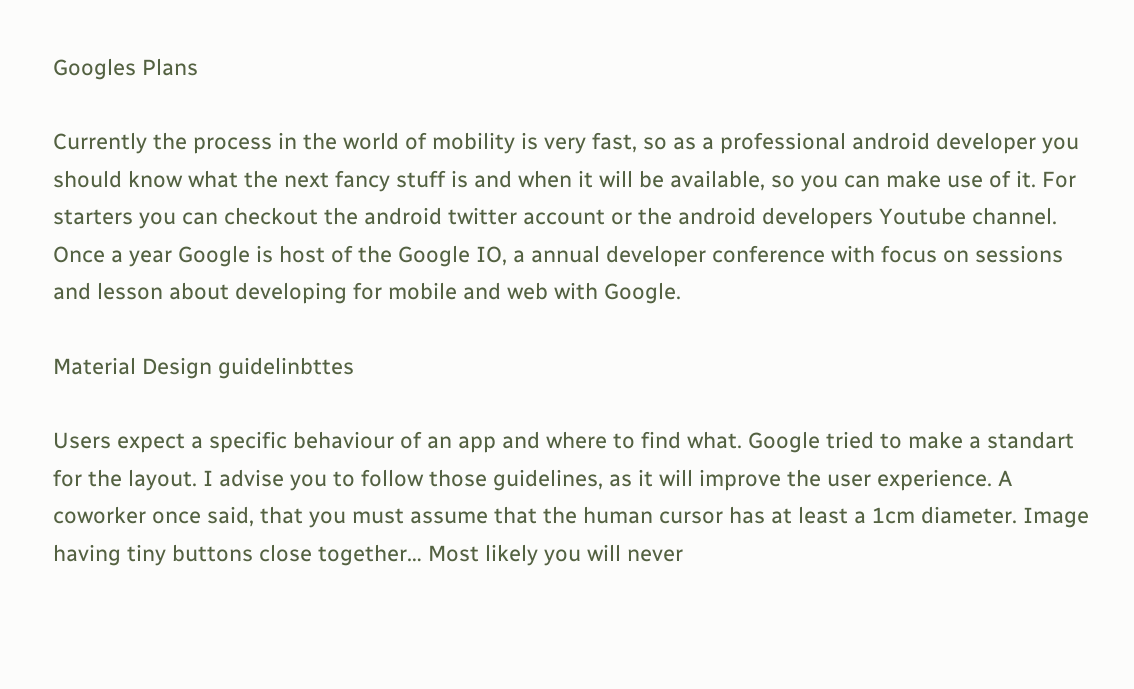Googles Plans

Currently the process in the world of mobility is very fast, so as a professional android developer you should know what the next fancy stuff is and when it will be available, so you can make use of it. For starters you can checkout the android twitter account or the android developers Youtube channel. Once a year Google is host of the Google IO, a annual developer conference with focus on sessions and lesson about developing for mobile and web with Google.

Material Design guidelinbttes

Users expect a specific behaviour of an app and where to find what. Google tried to make a standart for the layout. I advise you to follow those guidelines, as it will improve the user experience. A coworker once said, that you must assume that the human cursor has at least a 1cm diameter. Image having tiny buttons close together… Most likely you will never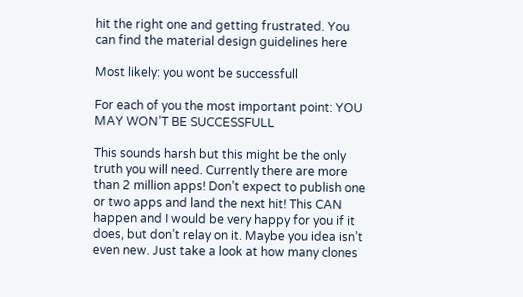hit the right one and getting frustrated. You can find the material design guidelines here

Most likely: you wont be successfull

For each of you the most important point: YOU MAY WON’T BE SUCCESSFULL

This sounds harsh but this might be the only truth you will need. Currently there are more than 2 million apps! Don’t expect to publish one or two apps and land the next hit! This CAN happen and I would be very happy for you if it does, but don’t relay on it. Maybe you idea isn’t even new. Just take a look at how many clones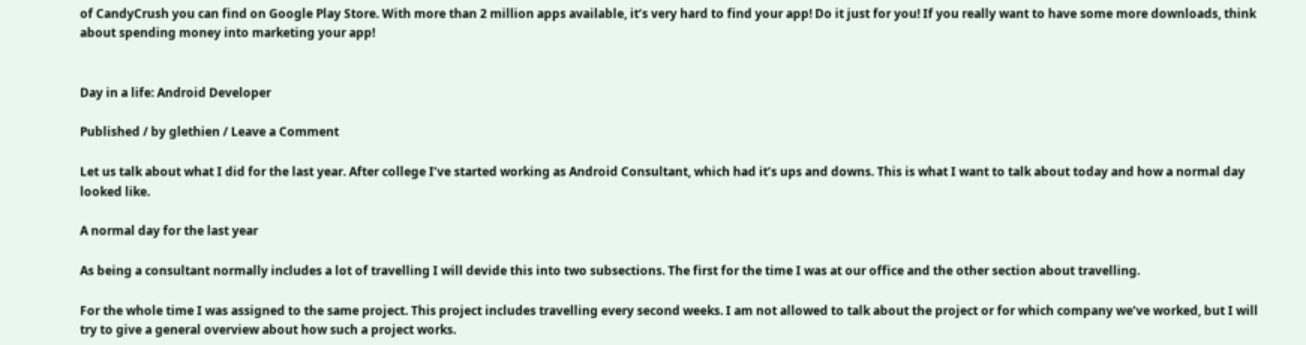of CandyCrush you can find on Google Play Store. With more than 2 million apps available, it’s very hard to find your app! Do it just for you! If you really want to have some more downloads, think about spending money into marketing your app!


Day in a life: Android Developer

Published / by glethien / Leave a Comment

Let us talk about what I did for the last year. After college I’ve started working as Android Consultant, which had it’s ups and downs. This is what I want to talk about today and how a normal day looked like.

A normal day for the last year

As being a consultant normally includes a lot of travelling I will devide this into two subsections. The first for the time I was at our office and the other section about travelling.

For the whole time I was assigned to the same project. This project includes travelling every second weeks. I am not allowed to talk about the project or for which company we’ve worked, but I will try to give a general overview about how such a project works.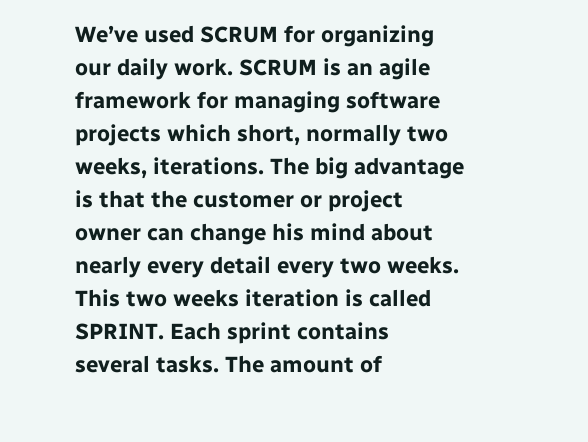We’ve used SCRUM for organizing our daily work. SCRUM is an agile framework for managing software projects which short, normally two weeks, iterations. The big advantage is that the customer or project owner can change his mind about nearly every detail every two weeks. This two weeks iteration is called SPRINT. Each sprint contains several tasks. The amount of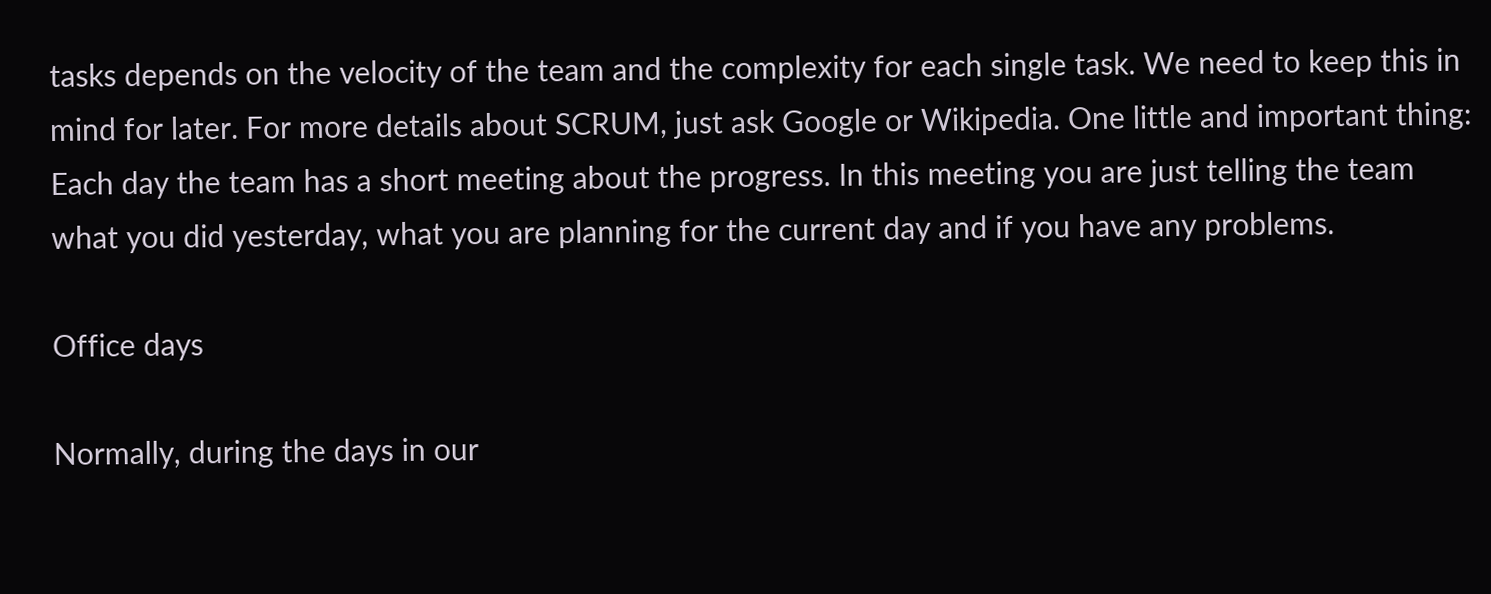tasks depends on the velocity of the team and the complexity for each single task. We need to keep this in mind for later. For more details about SCRUM, just ask Google or Wikipedia. One little and important thing: Each day the team has a short meeting about the progress. In this meeting you are just telling the team what you did yesterday, what you are planning for the current day and if you have any problems.

Office days

Normally, during the days in our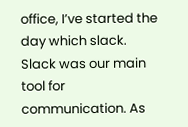office, I’ve started the day which slack. Slack was our main tool for communication. As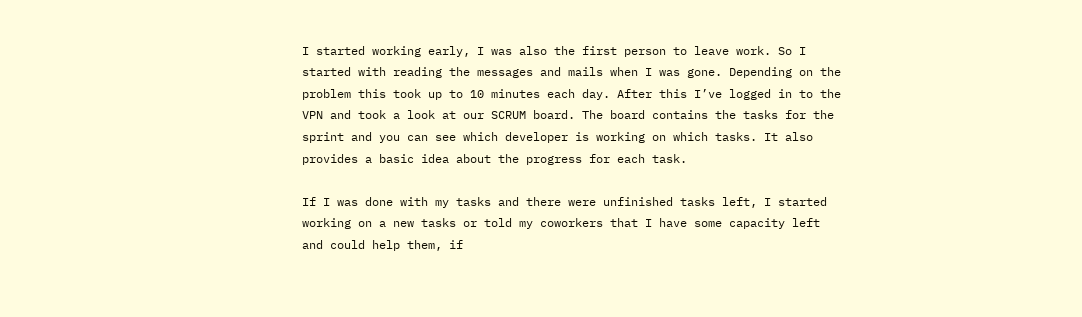I started working early, I was also the first person to leave work. So I started with reading the messages and mails when I was gone. Depending on the problem this took up to 10 minutes each day. After this I’ve logged in to the VPN and took a look at our SCRUM board. The board contains the tasks for the sprint and you can see which developer is working on which tasks. It also provides a basic idea about the progress for each task.

If I was done with my tasks and there were unfinished tasks left, I started working on a new tasks or told my coworkers that I have some capacity left and could help them, if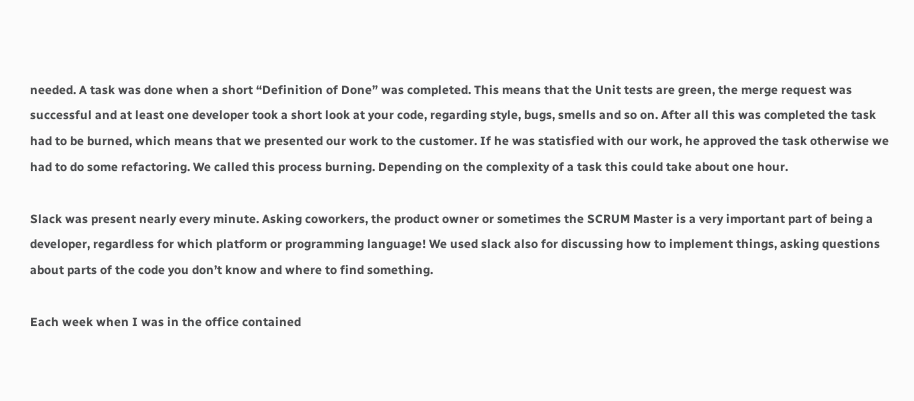needed. A task was done when a short “Definition of Done” was completed. This means that the Unit tests are green, the merge request was successful and at least one developer took a short look at your code, regarding style, bugs, smells and so on. After all this was completed the task had to be burned, which means that we presented our work to the customer. If he was statisfied with our work, he approved the task otherwise we had to do some refactoring. We called this process burning. Depending on the complexity of a task this could take about one hour.

Slack was present nearly every minute. Asking coworkers, the product owner or sometimes the SCRUM Master is a very important part of being a developer, regardless for which platform or programming language! We used slack also for discussing how to implement things, asking questions about parts of the code you don’t know and where to find something.

Each week when I was in the office contained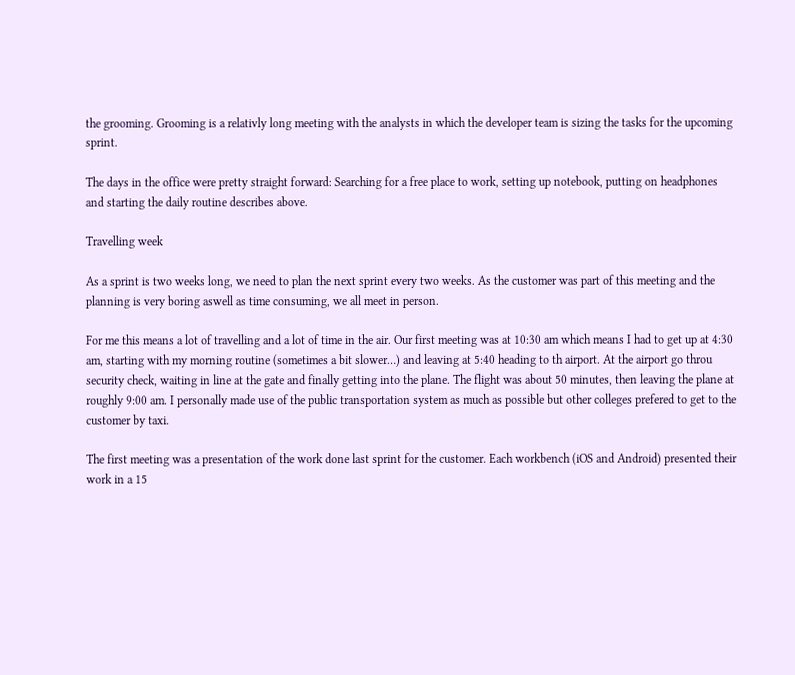the grooming. Grooming is a relativly long meeting with the analysts in which the developer team is sizing the tasks for the upcoming sprint.

The days in the office were pretty straight forward: Searching for a free place to work, setting up notebook, putting on headphones and starting the daily routine describes above.

Travelling week

As a sprint is two weeks long, we need to plan the next sprint every two weeks. As the customer was part of this meeting and the planning is very boring aswell as time consuming, we all meet in person.

For me this means a lot of travelling and a lot of time in the air. Our first meeting was at 10:30 am which means I had to get up at 4:30 am, starting with my morning routine (sometimes a bit slower…) and leaving at 5:40 heading to th airport. At the airport go throu security check, waiting in line at the gate and finally getting into the plane. The flight was about 50 minutes, then leaving the plane at roughly 9:00 am. I personally made use of the public transportation system as much as possible but other colleges prefered to get to the customer by taxi.

The first meeting was a presentation of the work done last sprint for the customer. Each workbench (iOS and Android) presented their work in a 15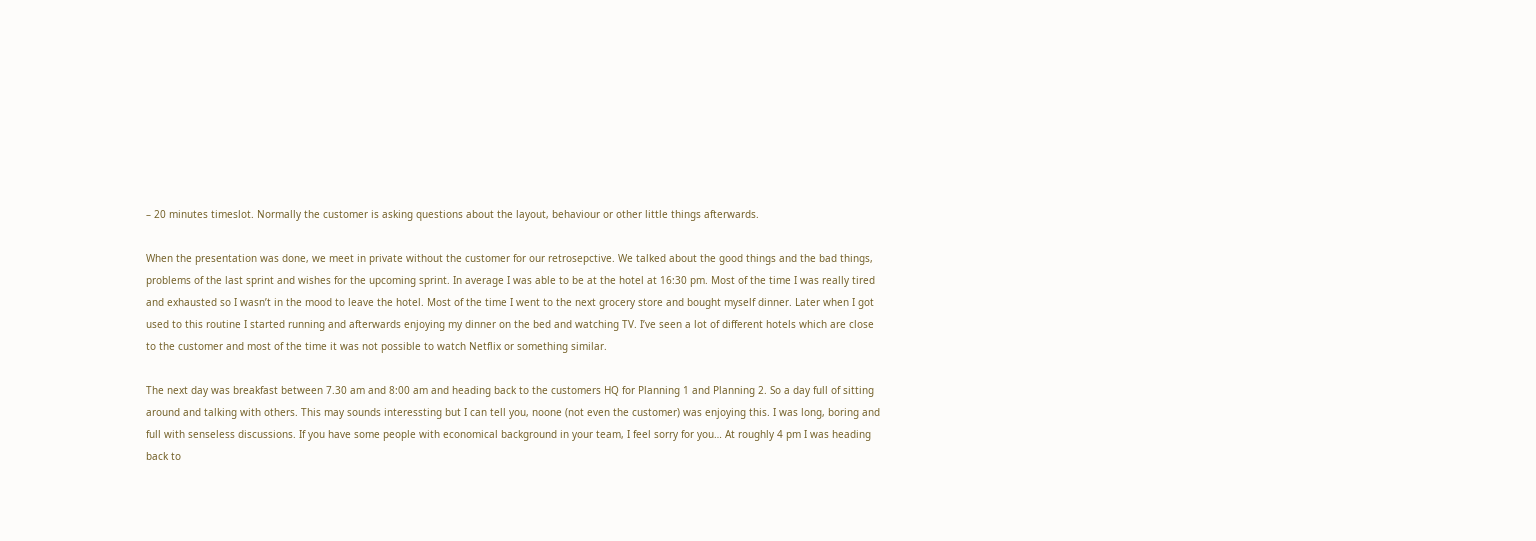– 20 minutes timeslot. Normally the customer is asking questions about the layout, behaviour or other little things afterwards.

When the presentation was done, we meet in private without the customer for our retrosepctive. We talked about the good things and the bad things, problems of the last sprint and wishes for the upcoming sprint. In average I was able to be at the hotel at 16:30 pm. Most of the time I was really tired and exhausted so I wasn’t in the mood to leave the hotel. Most of the time I went to the next grocery store and bought myself dinner. Later when I got used to this routine I started running and afterwards enjoying my dinner on the bed and watching TV. I’ve seen a lot of different hotels which are close to the customer and most of the time it was not possible to watch Netflix or something similar.

The next day was breakfast between 7.30 am and 8:00 am and heading back to the customers HQ for Planning 1 and Planning 2. So a day full of sitting around and talking with others. This may sounds interessting but I can tell you, noone (not even the customer) was enjoying this. I was long, boring and full with senseless discussions. If you have some people with economical background in your team, I feel sorry for you… At roughly 4 pm I was heading back to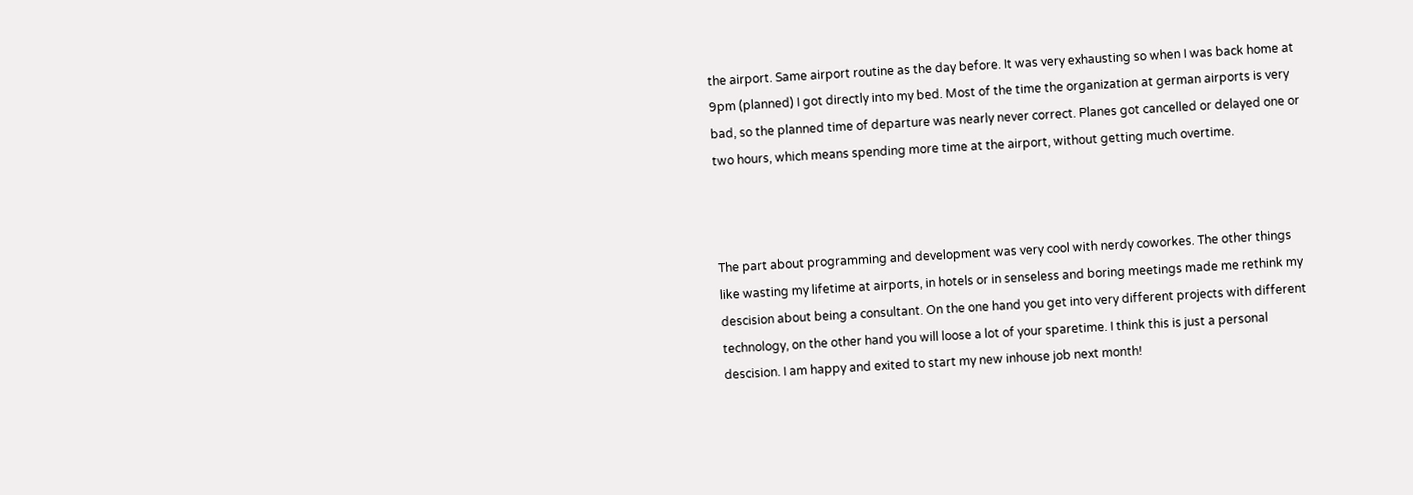the airport. Same airport routine as the day before. It was very exhausting so when I was back home at 9pm (planned) I got directly into my bed. Most of the time the organization at german airports is very bad, so the planned time of departure was nearly never correct. Planes got cancelled or delayed one or two hours, which means spending more time at the airport, without getting much overtime.



The part about programming and development was very cool with nerdy coworkes. The other things like wasting my lifetime at airports, in hotels or in senseless and boring meetings made me rethink my descision about being a consultant. On the one hand you get into very different projects with different technology, on the other hand you will loose a lot of your sparetime. I think this is just a personal descision. I am happy and exited to start my new inhouse job next month!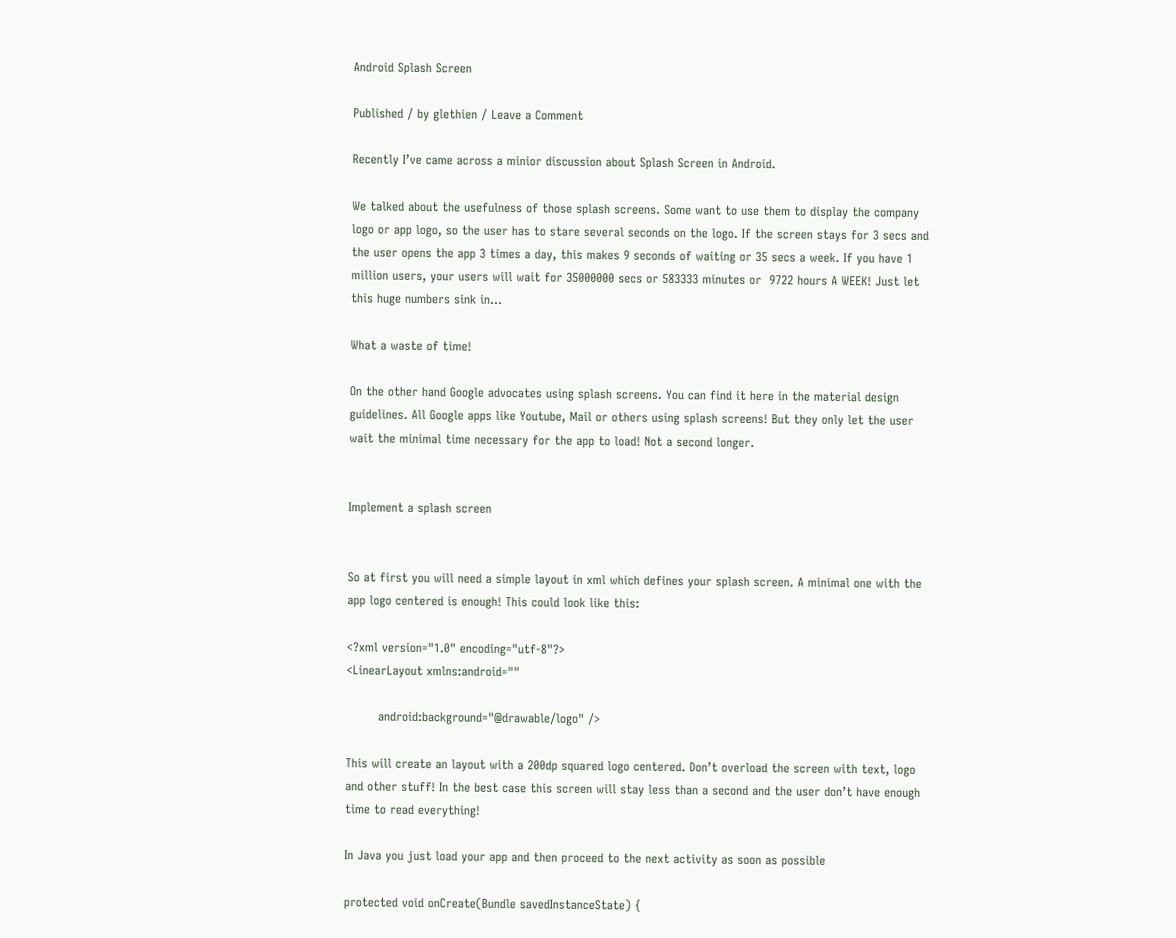Android Splash Screen

Published / by glethien / Leave a Comment

Recently I’ve came across a minior discussion about Splash Screen in Android.

We talked about the usefulness of those splash screens. Some want to use them to display the company logo or app logo, so the user has to stare several seconds on the logo. If the screen stays for 3 secs and the user opens the app 3 times a day, this makes 9 seconds of waiting or 35 secs a week. If you have 1 million users, your users will wait for 35000000 secs or 583333 minutes or  9722 hours A WEEK! Just let this huge numbers sink in…

What a waste of time!

On the other hand Google advocates using splash screens. You can find it here in the material design guidelines. All Google apps like Youtube, Mail or others using splash screens! But they only let the user wait the minimal time necessary for the app to load! Not a second longer.


Implement a splash screen


So at first you will need a simple layout in xml which defines your splash screen. A minimal one with the app logo centered is enough! This could look like this:

<?xml version="1.0" encoding="utf-8"?>
<LinearLayout xmlns:android=""

        android:background="@drawable/logo" />

This will create an layout with a 200dp squared logo centered. Don’t overload the screen with text, logo and other stuff! In the best case this screen will stay less than a second and the user don’t have enough time to read everything!

In Java you just load your app and then proceed to the next activity as soon as possible

protected void onCreate(Bundle savedInstanceState) {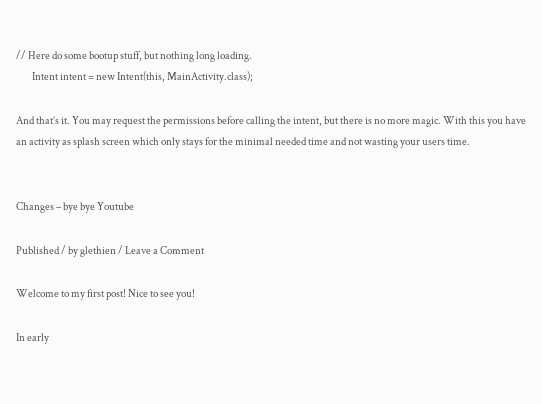// Here do some bootup stuff, but nothing long loading.
        Intent intent = new Intent(this, MainActivity.class);

And that’s it. You may request the permissions before calling the intent, but there is no more magic. With this you have an activity as splash screen which only stays for the minimal needed time and not wasting your users time.


Changes – bye bye Youtube

Published / by glethien / Leave a Comment

Welcome to my first post! Nice to see you!

In early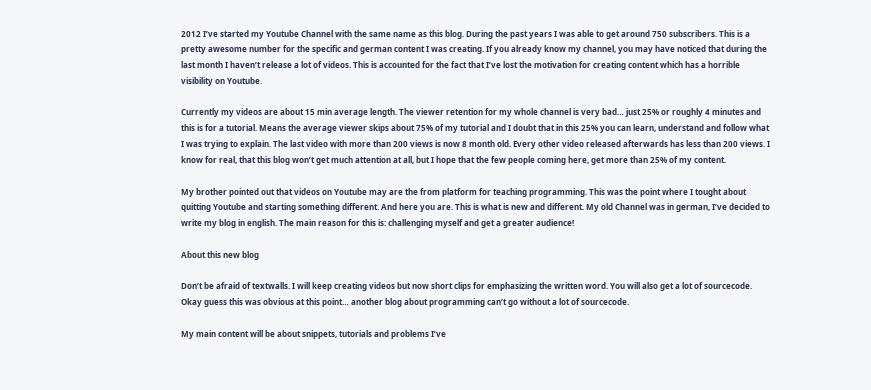2012 I’ve started my Youtube Channel with the same name as this blog. During the past years I was able to get around 750 subscribers. This is a pretty awesome number for the specific and german content I was creating. If you already know my channel, you may have noticed that during the last month I haven’t release a lot of videos. This is accounted for the fact that I’ve lost the motivation for creating content which has a horrible visibility on Youtube.

Currently my videos are about 15 min average length. The viewer retention for my whole channel is very bad… just 25% or roughly 4 minutes and this is for a tutorial. Means the average viewer skips about 75% of my tutorial and I doubt that in this 25% you can learn, understand and follow what I was trying to explain. The last video with more than 200 views is now 8 month old. Every other video released afterwards has less than 200 views. I know for real, that this blog won’t get much attention at all, but I hope that the few people coming here, get more than 25% of my content.

My brother pointed out that videos on Youtube may are the from platform for teaching programming. This was the point where I tought about quitting Youtube and starting something different. And here you are. This is what is new and different. My old Channel was in german, I’ve decided to write my blog in english. The main reason for this is: challenging myself and get a greater audience!

About this new blog

Don’t be afraid of textwalls. I will keep creating videos but now short clips for emphasizing the written word. You will also get a lot of sourcecode. Okay guess this was obvious at this point… another blog about programming can’t go without a lot of sourcecode.

My main content will be about snippets, tutorials and problems I’ve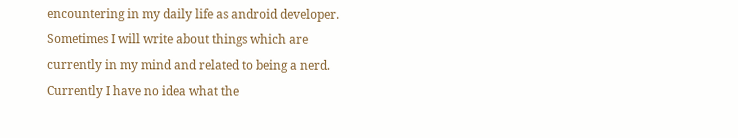encountering in my daily life as android developer. Sometimes I will write about things which are currently in my mind and related to being a nerd. Currently I have no idea what the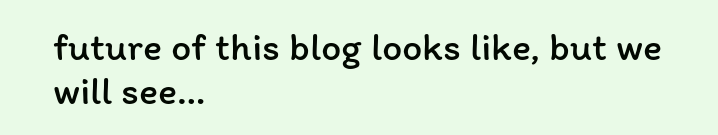future of this blog looks like, but we will see…